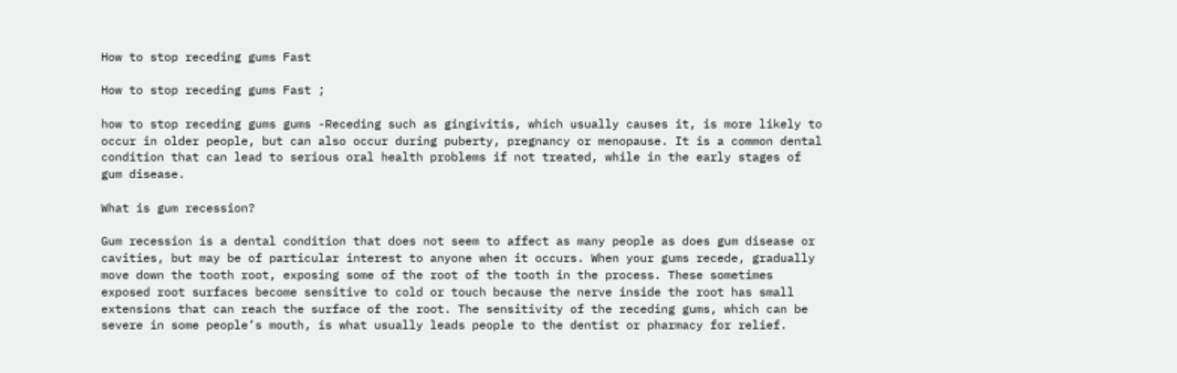How to stop receding gums Fast

How to stop receding gums Fast ;

how to stop receding gums gums -Receding such as gingivitis, which usually causes it, is more likely to occur in older people, but can also occur during puberty, pregnancy or menopause. It is a common dental condition that can lead to serious oral health problems if not treated, while in the early stages of gum disease.

What is gum recession?

Gum recession is a dental condition that does not seem to affect as many people as does gum disease or cavities, but may be of particular interest to anyone when it occurs. When your gums recede, gradually move down the tooth root, exposing some of the root of the tooth in the process. These sometimes exposed root surfaces become sensitive to cold or touch because the nerve inside the root has small extensions that can reach the surface of the root. The sensitivity of the receding gums, which can be severe in some people’s mouth, is what usually leads people to the dentist or pharmacy for relief.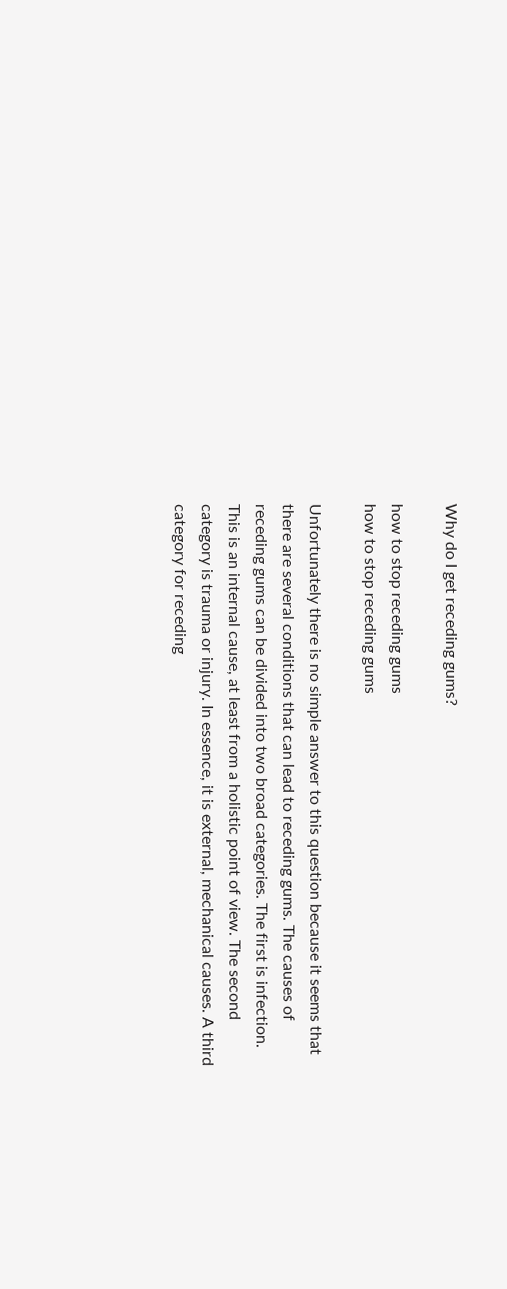Why do I get receding gums?

how to stop receding gums
how to stop receding gums

Unfortunately there is no simple answer to this question because it seems that there are several conditions that can lead to receding gums. The causes of receding gums can be divided into two broad categories. The first is infection. This is an internal cause, at least from a holistic point of view. The second category is trauma or injury. In essence, it is external, mechanical causes. A third category for receding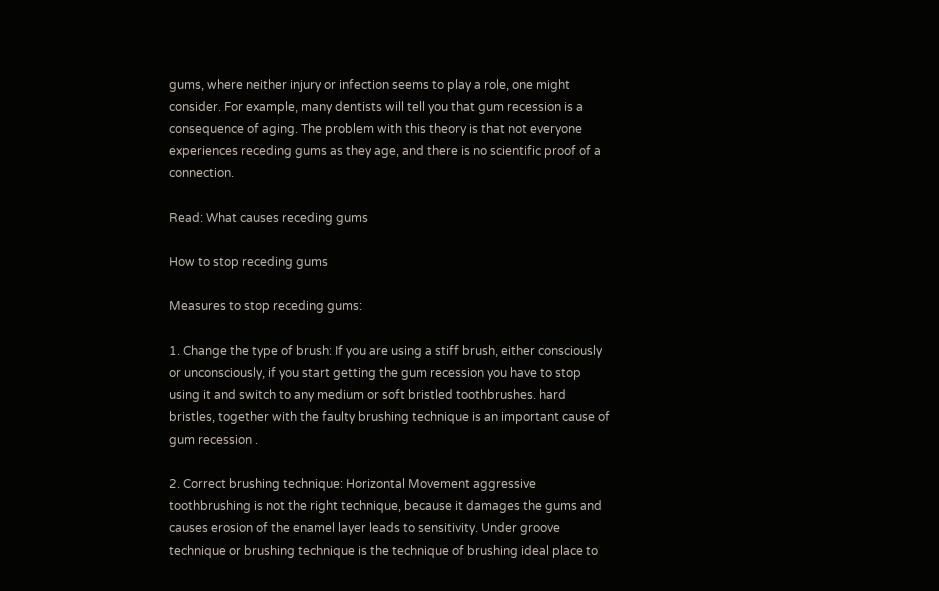gums, where neither injury or infection seems to play a role, one might consider. For example, many dentists will tell you that gum recession is a consequence of aging. The problem with this theory is that not everyone experiences receding gums as they age, and there is no scientific proof of a connection.

Read: What causes receding gums

How to stop receding gums

Measures to stop receding gums:

1. Change the type of brush: If you are using a stiff brush, either consciously or unconsciously, if you start getting the gum recession you have to stop using it and switch to any medium or soft bristled toothbrushes. hard bristles, together with the faulty brushing technique is an important cause of gum recession .

2. Correct brushing technique: Horizontal Movement aggressive toothbrushing is not the right technique, because it damages the gums and causes erosion of the enamel layer leads to sensitivity. Under groove technique or brushing technique is the technique of brushing ideal place to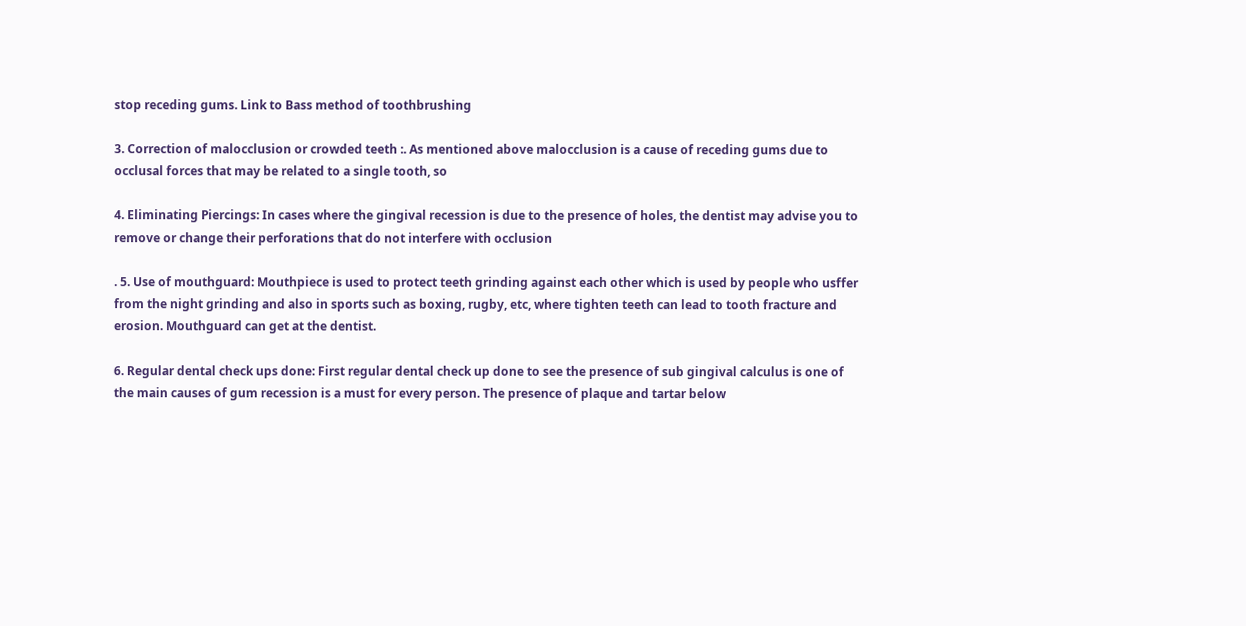stop receding gums. Link to Bass method of toothbrushing

3. Correction of malocclusion or crowded teeth :. As mentioned above malocclusion is a cause of receding gums due to occlusal forces that may be related to a single tooth, so

4. Eliminating Piercings: In cases where the gingival recession is due to the presence of holes, the dentist may advise you to remove or change their perforations that do not interfere with occlusion

. 5. Use of mouthguard: Mouthpiece is used to protect teeth grinding against each other which is used by people who usffer from the night grinding and also in sports such as boxing, rugby, etc, where tighten teeth can lead to tooth fracture and erosion. Mouthguard can get at the dentist.

6. Regular dental check ups done: First regular dental check up done to see the presence of sub gingival calculus is one of the main causes of gum recession is a must for every person. The presence of plaque and tartar below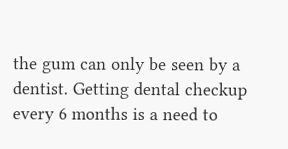the gum can only be seen by a dentist. Getting dental checkup every 6 months is a need to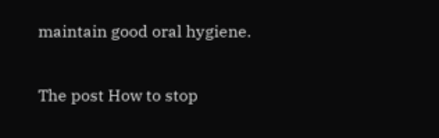maintain good oral hygiene.

The post How to stop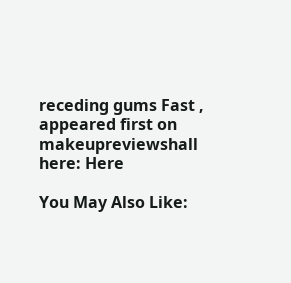receding gums Fast , appeared first on makeupreviewshall here: Here

You May Also Like: